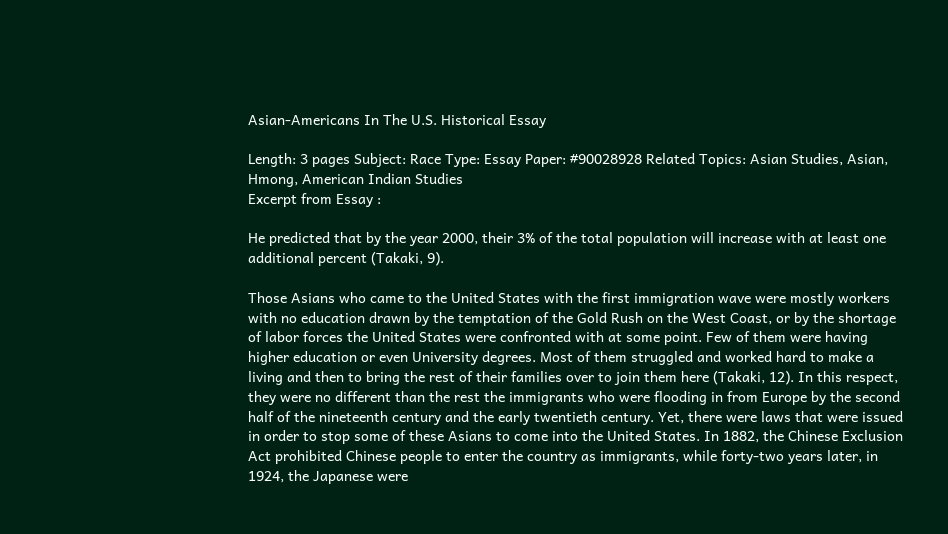Asian-Americans In The U.S. Historical Essay

Length: 3 pages Subject: Race Type: Essay Paper: #90028928 Related Topics: Asian Studies, Asian, Hmong, American Indian Studies
Excerpt from Essay :

He predicted that by the year 2000, their 3% of the total population will increase with at least one additional percent (Takaki, 9).

Those Asians who came to the United States with the first immigration wave were mostly workers with no education drawn by the temptation of the Gold Rush on the West Coast, or by the shortage of labor forces the United States were confronted with at some point. Few of them were having higher education or even University degrees. Most of them struggled and worked hard to make a living and then to bring the rest of their families over to join them here (Takaki, 12). In this respect, they were no different than the rest the immigrants who were flooding in from Europe by the second half of the nineteenth century and the early twentieth century. Yet, there were laws that were issued in order to stop some of these Asians to come into the United States. In 1882, the Chinese Exclusion Act prohibited Chinese people to enter the country as immigrants, while forty-two years later, in 1924, the Japanese were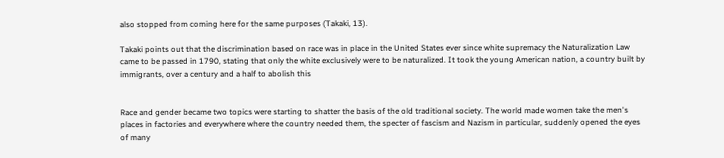also stopped from coming here for the same purposes (Takaki, 13).

Takaki points out that the discrimination based on race was in place in the United States ever since white supremacy the Naturalization Law came to be passed in 1790, stating that only the white exclusively were to be naturalized. It took the young American nation, a country built by immigrants, over a century and a half to abolish this


Race and gender became two topics were starting to shatter the basis of the old traditional society. The world made women take the men's places in factories and everywhere where the country needed them, the specter of fascism and Nazism in particular, suddenly opened the eyes of many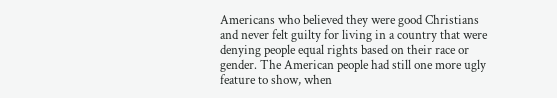Americans who believed they were good Christians and never felt guilty for living in a country that were denying people equal rights based on their race or gender. The American people had still one more ugly feature to show, when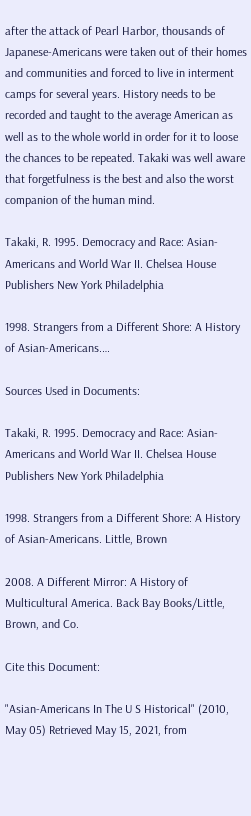after the attack of Pearl Harbor, thousands of Japanese-Americans were taken out of their homes and communities and forced to live in interment camps for several years. History needs to be recorded and taught to the average American as well as to the whole world in order for it to loose the chances to be repeated. Takaki was well aware that forgetfulness is the best and also the worst companion of the human mind.

Takaki, R. 1995. Democracy and Race: Asian-Americans and World War II. Chelsea House Publishers New York Philadelphia

1998. Strangers from a Different Shore: A History of Asian-Americans.…

Sources Used in Documents:

Takaki, R. 1995. Democracy and Race: Asian-Americans and World War II. Chelsea House Publishers New York Philadelphia

1998. Strangers from a Different Shore: A History of Asian-Americans. Little, Brown

2008. A Different Mirror: A History of Multicultural America. Back Bay Books/Little, Brown, and Co.

Cite this Document:

"Asian-Americans In The U S Historical" (2010, May 05) Retrieved May 15, 2021, from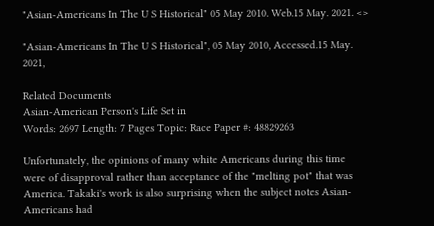"Asian-Americans In The U S Historical" 05 May 2010. Web.15 May. 2021. <>

"Asian-Americans In The U S Historical", 05 May 2010, Accessed.15 May. 2021,

Related Documents
Asian-American Person's Life Set in
Words: 2697 Length: 7 Pages Topic: Race Paper #: 48829263

Unfortunately, the opinions of many white Americans during this time were of disapproval rather than acceptance of the "melting pot" that was America. Takaki's work is also surprising when the subject notes Asian-Americans had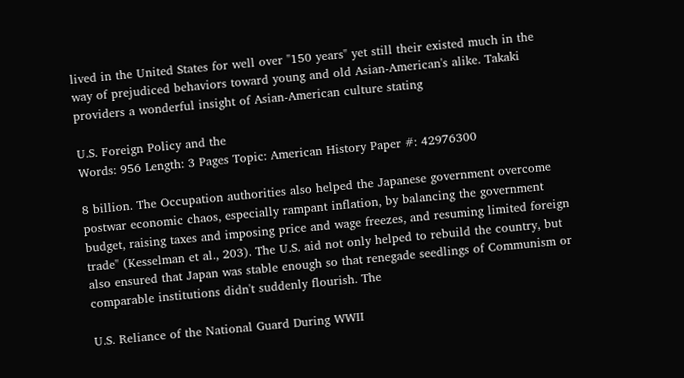lived in the United States for well over "150 years" yet still their existed much in the way of prejudiced behaviors toward young and old Asian-American's alike. Takaki providers a wonderful insight of Asian-American culture stating

U.S. Foreign Policy and the
Words: 956 Length: 3 Pages Topic: American History Paper #: 42976300

8 billion. The Occupation authorities also helped the Japanese government overcome postwar economic chaos, especially rampant inflation, by balancing the government budget, raising taxes and imposing price and wage freezes, and resuming limited foreign trade" (Kesselman et al., 203). The U.S. aid not only helped to rebuild the country, but also ensured that Japan was stable enough so that renegade seedlings of Communism or comparable institutions didn't suddenly flourish. The

U.S. Reliance of the National Guard During WWII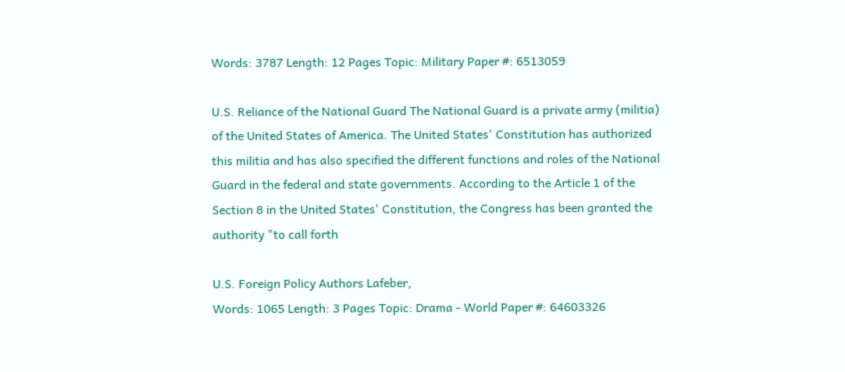Words: 3787 Length: 12 Pages Topic: Military Paper #: 6513059

U.S. Reliance of the National Guard The National Guard is a private army (militia) of the United States of America. The United States' Constitution has authorized this militia and has also specified the different functions and roles of the National Guard in the federal and state governments. According to the Article 1 of the Section 8 in the United States' Constitution, the Congress has been granted the authority "to call forth

U.S. Foreign Policy Authors Lafeber,
Words: 1065 Length: 3 Pages Topic: Drama - World Paper #: 64603326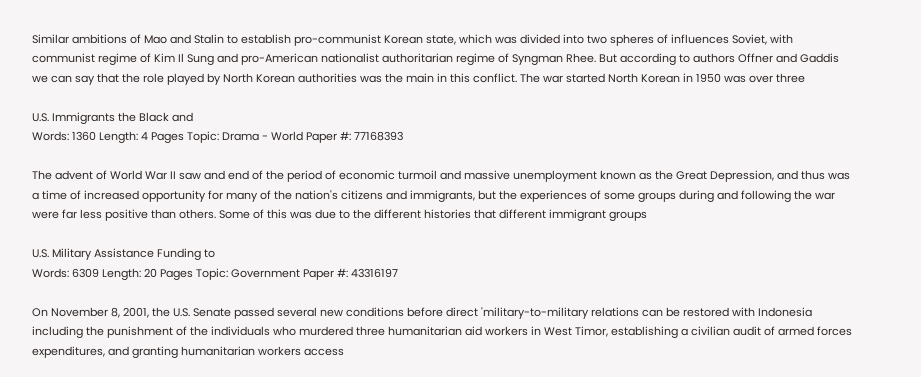Similar ambitions of Mao and Stalin to establish pro-communist Korean state, which was divided into two spheres of influences Soviet, with communist regime of Kim Il Sung and pro-American nationalist authoritarian regime of Syngman Rhee. But according to authors Offner and Gaddis we can say that the role played by North Korean authorities was the main in this conflict. The war started North Korean in 1950 was over three

U.S. Immigrants the Black and
Words: 1360 Length: 4 Pages Topic: Drama - World Paper #: 77168393

The advent of World War II saw and end of the period of economic turmoil and massive unemployment known as the Great Depression, and thus was a time of increased opportunity for many of the nation's citizens and immigrants, but the experiences of some groups during and following the war were far less positive than others. Some of this was due to the different histories that different immigrant groups

U.S. Military Assistance Funding to
Words: 6309 Length: 20 Pages Topic: Government Paper #: 43316197

On November 8, 2001, the U.S. Senate passed several new conditions before direct 'military-to-military relations can be restored with Indonesia including the punishment of the individuals who murdered three humanitarian aid workers in West Timor, establishing a civilian audit of armed forces expenditures, and granting humanitarian workers access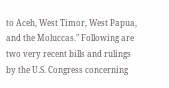to Aceh, West Timor, West Papua, and the Moluccas." Following are two very recent bills and rulings by the U.S. Congress concerning